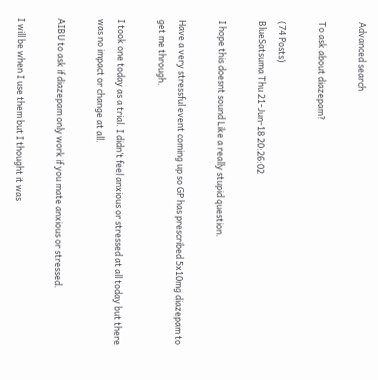Advanced search

To ask about diazepam?

(74 Posts)
BlueSatsuma Thu 21-Jun-18 20:26:02

I hope this doesnt sound Like a really stupid question.

Have a very stressful event coming up so GP has prescribed 5x10mg diazepam to get me through.

I took one today as a trial. I didn’t feel anxious or stressed at all today but there was no impact or change at all.

AIBU to ask if diazepam only work if you mate anxious or stressed.

I will be when I use them but I thought it was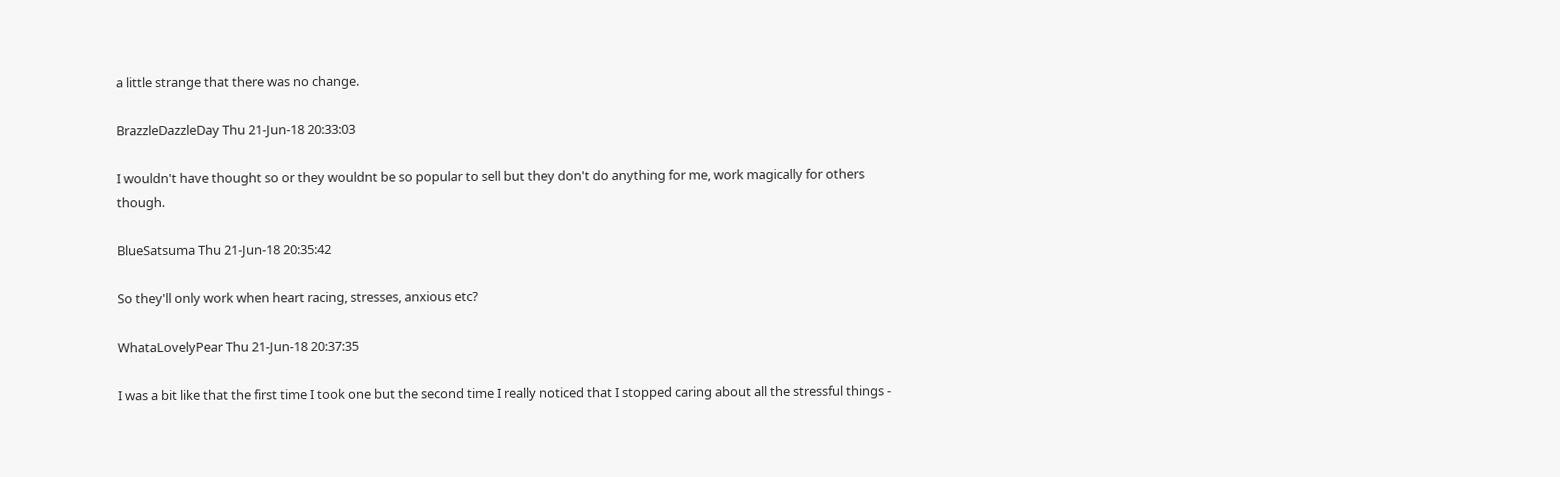a little strange that there was no change.

BrazzleDazzleDay Thu 21-Jun-18 20:33:03

I wouldn't have thought so or they wouldnt be so popular to sell but they don't do anything for me, work magically for others though.

BlueSatsuma Thu 21-Jun-18 20:35:42

So they'll only work when heart racing, stresses, anxious etc?

WhataLovelyPear Thu 21-Jun-18 20:37:35

I was a bit like that the first time I took one but the second time I really noticed that I stopped caring about all the stressful things -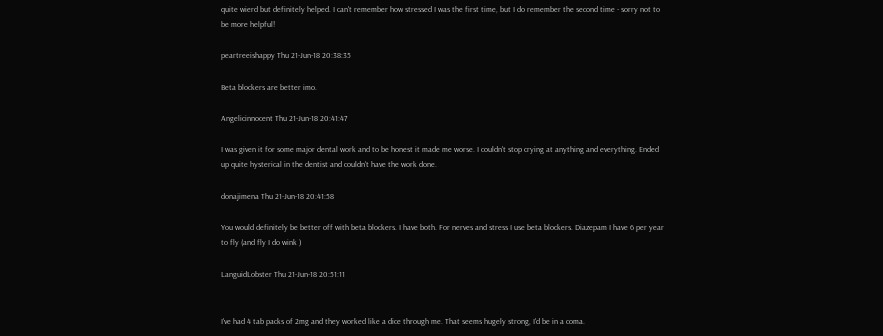quite wierd but definitely helped. I can't remember how stressed I was the first time, but I do remember the second time - sorry not to be more helpful!

peartreeishappy Thu 21-Jun-18 20:38:35

Beta blockers are better imo.

Angelicinnocent Thu 21-Jun-18 20:41:47

I was given it for some major dental work and to be honest it made me worse. I couldn't stop crying at anything and everything. Ended up quite hysterical in the dentist and couldn't have the work done.

donajimena Thu 21-Jun-18 20:41:58

You would definitely be better off with beta blockers. I have both. For nerves and stress I use beta blockers. Diazepam I have 6 per year to fly (and fly I do wink )

LanguidLobster Thu 21-Jun-18 20:51:11


I've had 4 tab packs of 2mg and they worked like a dice through me. That seems hugely strong, I'd be in a coma.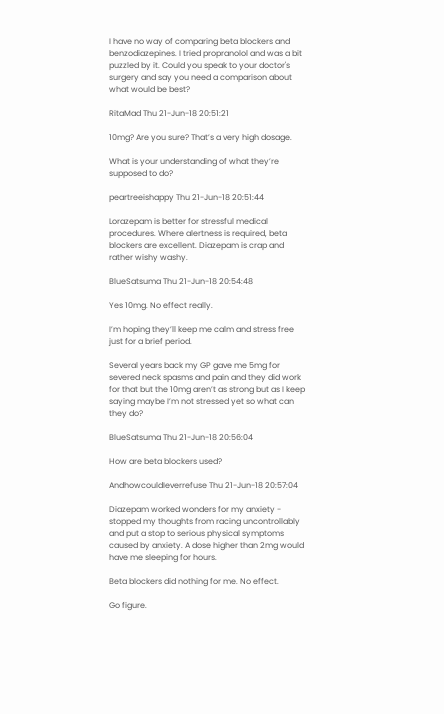I have no way of comparing beta blockers and benzodiazepines. I tried propranolol and was a bit puzzled by it. Could you speak to your doctor's surgery and say you need a comparison about what would be best?

RitaMad Thu 21-Jun-18 20:51:21

10mg? Are you sure? That’s a very high dosage.

What is your understanding of what they’re supposed to do?

peartreeishappy Thu 21-Jun-18 20:51:44

Lorazepam is better for stressful medical procedures. Where alertness is required, beta blockers are excellent. Diazepam is crap and rather wishy washy.

BlueSatsuma Thu 21-Jun-18 20:54:48

Yes 10mg. No effect really.

I’m hoping they’ll keep me calm and stress free just for a brief period.

Several years back my GP gave me 5mg for severed neck spasms and pain and they did work for that but the 10mg aren’t as strong but as I keep saying maybe I’m not stressed yet so what can they do?

BlueSatsuma Thu 21-Jun-18 20:56:04

How are beta blockers used?

AndhowcouldIeverrefuse Thu 21-Jun-18 20:57:04

Diazepam worked wonders for my anxiety - stopped my thoughts from racing uncontrollably and put a stop to serious physical symptoms caused by anxiety. A dose higher than 2mg would have me sleeping for hours.

Beta blockers did nothing for me. No effect.

Go figure.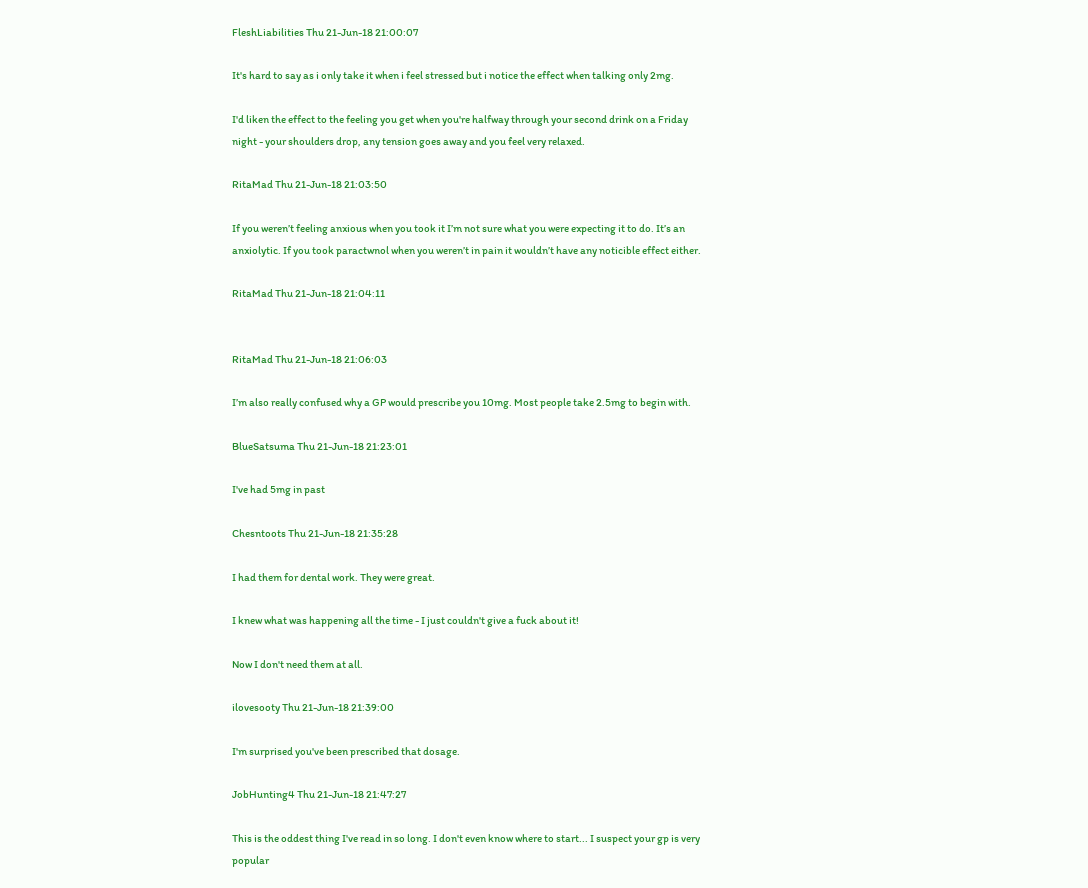FleshLiabilities Thu 21-Jun-18 21:00:07

It's hard to say as i only take it when i feel stressed but i notice the effect when talking only 2mg.

I'd liken the effect to the feeling you get when you're halfway through your second drink on a Friday night - your shoulders drop, any tension goes away and you feel very relaxed.

RitaMad Thu 21-Jun-18 21:03:50

If you weren’t feeling anxious when you took it I’m not sure what you were expecting it to do. It’s an anxiolytic. If you took paractwnol when you weren’t in pain it wouldn’t have any noticible effect either.

RitaMad Thu 21-Jun-18 21:04:11


RitaMad Thu 21-Jun-18 21:06:03

I’m also really confused why a GP would prescribe you 10mg. Most people take 2.5mg to begin with.

BlueSatsuma Thu 21-Jun-18 21:23:01

I've had 5mg in past

Chesntoots Thu 21-Jun-18 21:35:28

I had them for dental work. They were great.

I knew what was happening all the time - I just couldn't give a fuck about it!

Now I don't need them at all.

ilovesooty Thu 21-Jun-18 21:39:00

I'm surprised you've been prescribed that dosage.

JobHunting4 Thu 21-Jun-18 21:47:27

This is the oddest thing I've read in so long. I don't even know where to start... I suspect your gp is very popular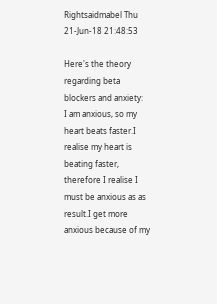Rightsaidmabel Thu 21-Jun-18 21:48:53

Here's the theory regarding beta blockers and anxiety:
I am anxious, so my heart beats faster.I realise my heart is beating faster, therefore I realise I must be anxious as as result.I get more anxious because of my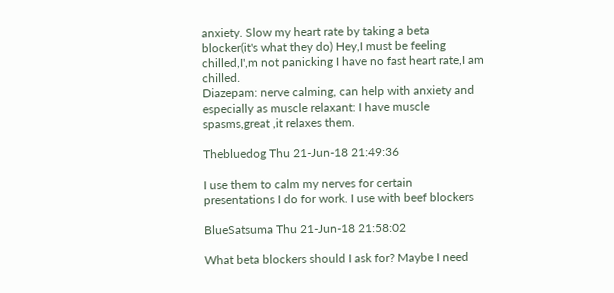anxiety. Slow my heart rate by taking a beta blocker(it's what they do) Hey,I must be feeling chilled,I',m not panicking I have no fast heart rate,I am chilled.
Diazepam: nerve calming, can help with anxiety and especially as muscle relaxant: I have muscle spasms,great ,it relaxes them.

Thebluedog Thu 21-Jun-18 21:49:36

I use them to calm my nerves for certain presentations I do for work. I use with beef blockers

BlueSatsuma Thu 21-Jun-18 21:58:02

What beta blockers should I ask for? Maybe I need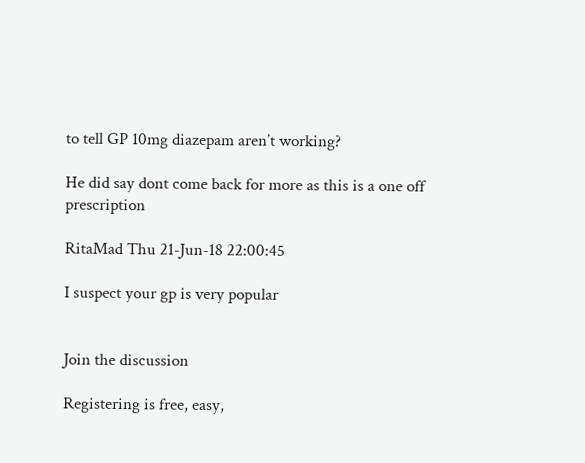to tell GP 10mg diazepam aren’t working?

He did say dont come back for more as this is a one off prescription

RitaMad Thu 21-Jun-18 22:00:45

I suspect your gp is very popular


Join the discussion

Registering is free, easy,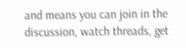and means you can join in the discussion, watch threads, get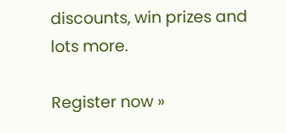discounts, win prizes and lots more.

Register now »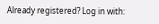Already registered? Log in with: